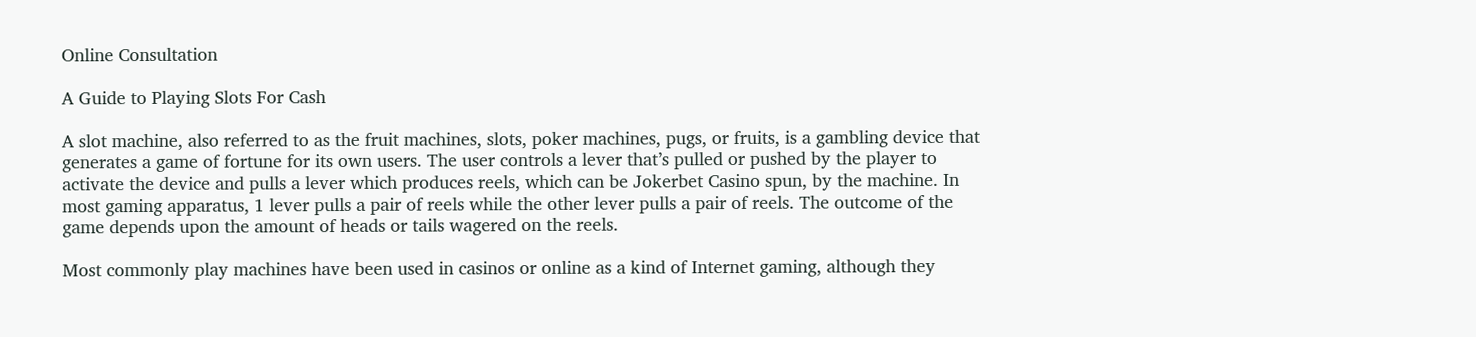Online Consultation

A Guide to Playing Slots For Cash

A slot machine, also referred to as the fruit machines, slots, poker machines, pugs, or fruits, is a gambling device that generates a game of fortune for its own users. The user controls a lever that’s pulled or pushed by the player to activate the device and pulls a lever which produces reels, which can be Jokerbet Casino spun, by the machine. In most gaming apparatus, 1 lever pulls a pair of reels while the other lever pulls a pair of reels. The outcome of the game depends upon the amount of heads or tails wagered on the reels.

Most commonly play machines have been used in casinos or online as a kind of Internet gaming, although they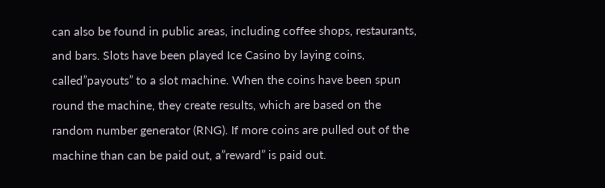can also be found in public areas, including coffee shops, restaurants, and bars. Slots have been played Ice Casino by laying coins, called”payouts” to a slot machine. When the coins have been spun round the machine, they create results, which are based on the random number generator (RNG). If more coins are pulled out of the machine than can be paid out, a”reward” is paid out.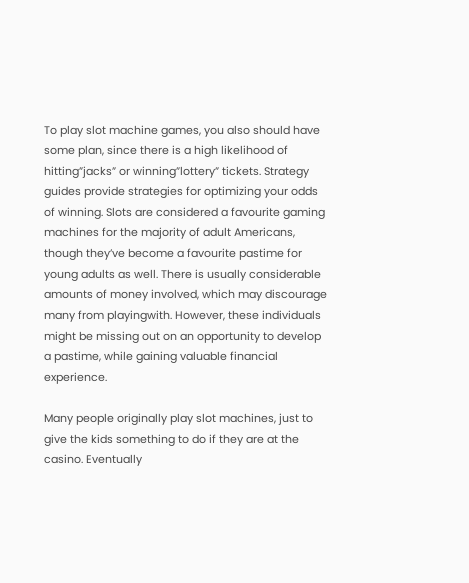To play slot machine games, you also should have some plan, since there is a high likelihood of hitting”jacks” or winning”lottery” tickets. Strategy guides provide strategies for optimizing your odds of winning. Slots are considered a favourite gaming machines for the majority of adult Americans, though they’ve become a favourite pastime for young adults as well. There is usually considerable amounts of money involved, which may discourage many from playingwith. However, these individuals might be missing out on an opportunity to develop a pastime, while gaining valuable financial experience.

Many people originally play slot machines, just to give the kids something to do if they are at the casino. Eventually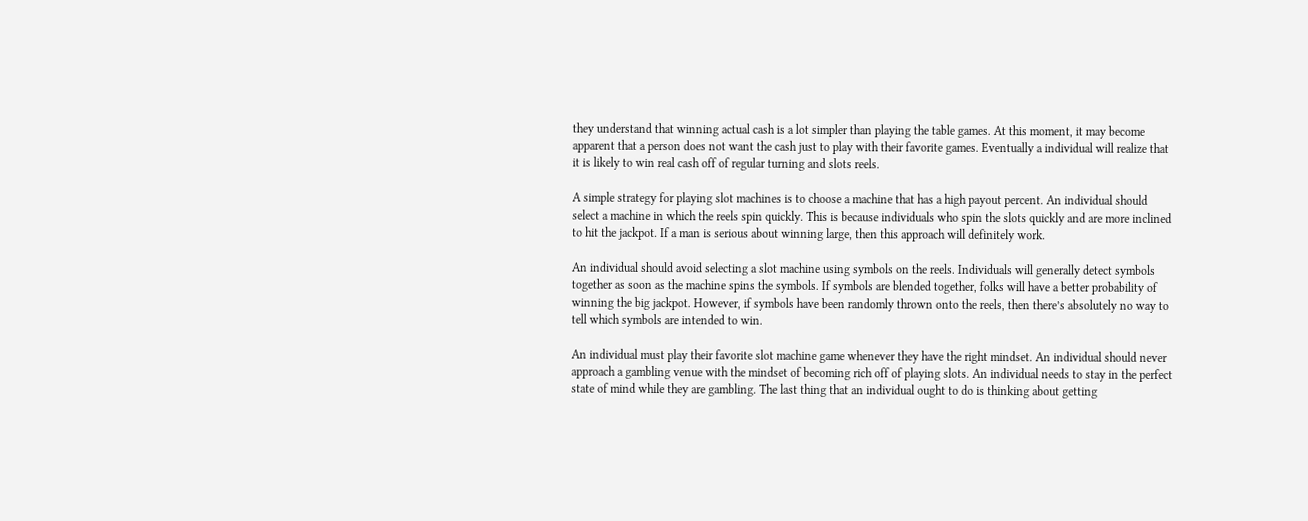they understand that winning actual cash is a lot simpler than playing the table games. At this moment, it may become apparent that a person does not want the cash just to play with their favorite games. Eventually a individual will realize that it is likely to win real cash off of regular turning and slots reels.

A simple strategy for playing slot machines is to choose a machine that has a high payout percent. An individual should select a machine in which the reels spin quickly. This is because individuals who spin the slots quickly and are more inclined to hit the jackpot. If a man is serious about winning large, then this approach will definitely work.

An individual should avoid selecting a slot machine using symbols on the reels. Individuals will generally detect symbols together as soon as the machine spins the symbols. If symbols are blended together, folks will have a better probability of winning the big jackpot. However, if symbols have been randomly thrown onto the reels, then there’s absolutely no way to tell which symbols are intended to win.

An individual must play their favorite slot machine game whenever they have the right mindset. An individual should never approach a gambling venue with the mindset of becoming rich off of playing slots. An individual needs to stay in the perfect state of mind while they are gambling. The last thing that an individual ought to do is thinking about getting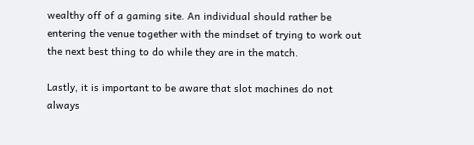wealthy off of a gaming site. An individual should rather be entering the venue together with the mindset of trying to work out the next best thing to do while they are in the match.

Lastly, it is important to be aware that slot machines do not always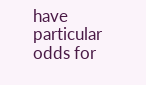have particular odds for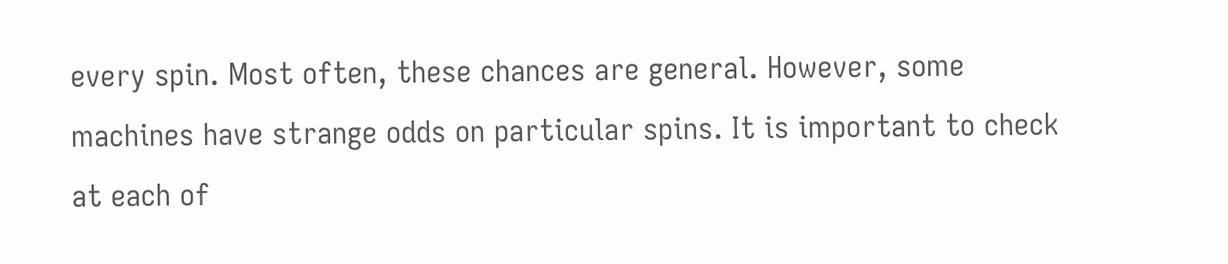every spin. Most often, these chances are general. However, some machines have strange odds on particular spins. It is important to check at each of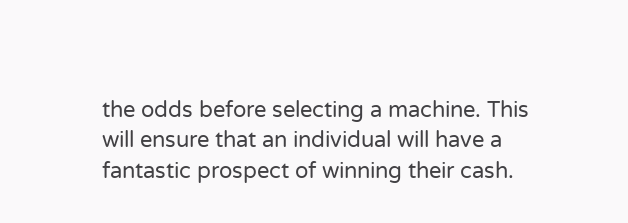the odds before selecting a machine. This will ensure that an individual will have a fantastic prospect of winning their cash.